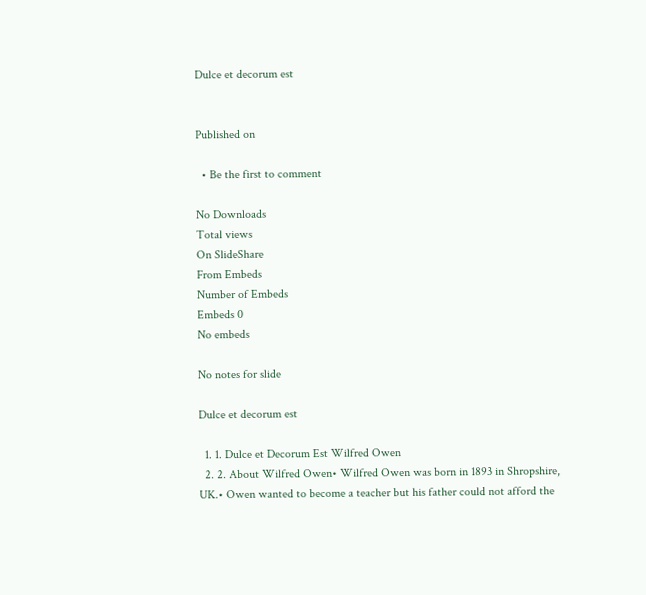Dulce et decorum est


Published on

  • Be the first to comment

No Downloads
Total views
On SlideShare
From Embeds
Number of Embeds
Embeds 0
No embeds

No notes for slide

Dulce et decorum est

  1. 1. Dulce et Decorum Est Wilfred Owen
  2. 2. About Wilfred Owen• Wilfred Owen was born in 1893 in Shropshire, UK.• Owen wanted to become a teacher but his father could not afford the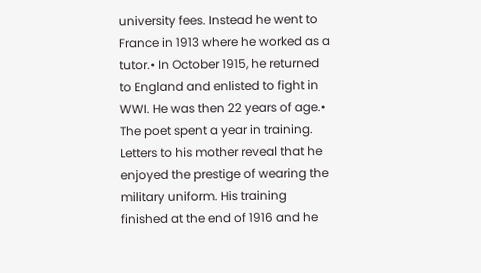university fees. Instead he went to France in 1913 where he worked as a tutor.• In October 1915, he returned to England and enlisted to fight in WWI. He was then 22 years of age.• The poet spent a year in training. Letters to his mother reveal that he enjoyed the prestige of wearing the military uniform. His training finished at the end of 1916 and he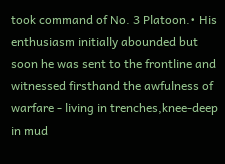took command of No. 3 Platoon.• His enthusiasm initially abounded but soon he was sent to the frontline and witnessed firsthand the awfulness of warfare - living in trenches,knee-deep in mud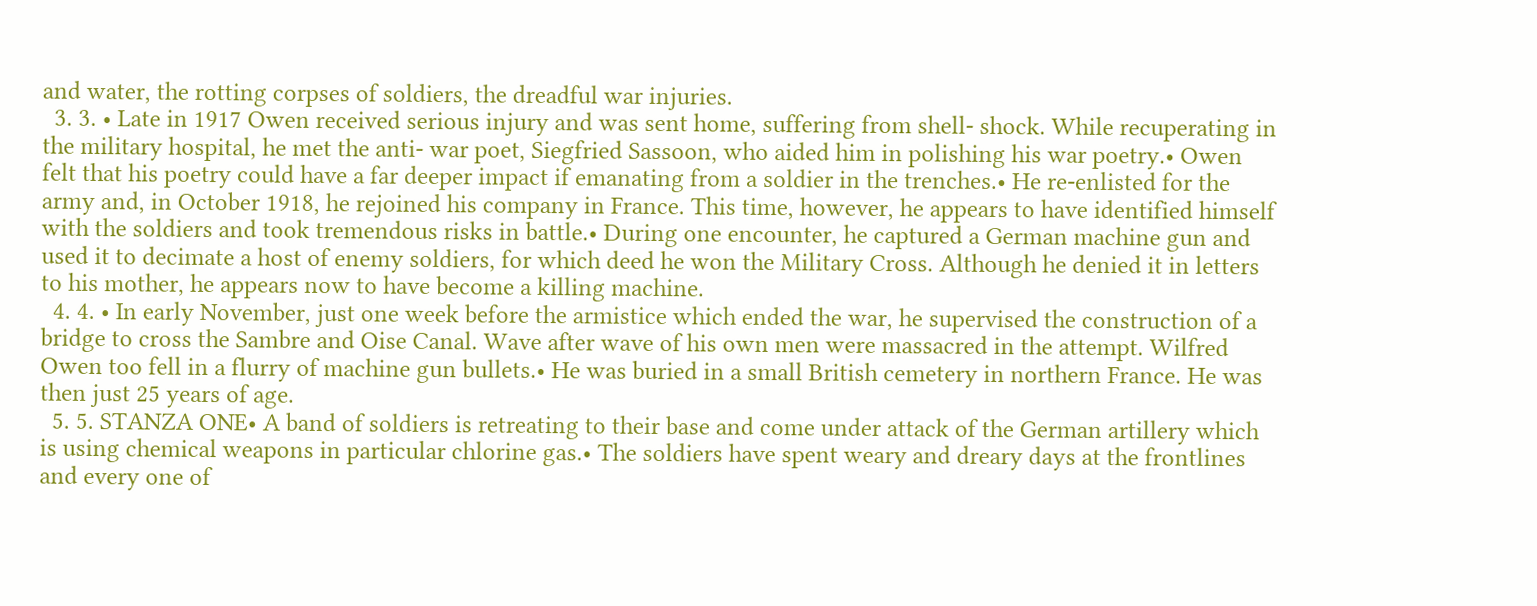and water, the rotting corpses of soldiers, the dreadful war injuries.
  3. 3. • Late in 1917 Owen received serious injury and was sent home, suffering from shell- shock. While recuperating in the military hospital, he met the anti- war poet, Siegfried Sassoon, who aided him in polishing his war poetry.• Owen felt that his poetry could have a far deeper impact if emanating from a soldier in the trenches.• He re-enlisted for the army and, in October 1918, he rejoined his company in France. This time, however, he appears to have identified himself with the soldiers and took tremendous risks in battle.• During one encounter, he captured a German machine gun and used it to decimate a host of enemy soldiers, for which deed he won the Military Cross. Although he denied it in letters to his mother, he appears now to have become a killing machine.
  4. 4. • In early November, just one week before the armistice which ended the war, he supervised the construction of a bridge to cross the Sambre and Oise Canal. Wave after wave of his own men were massacred in the attempt. Wilfred Owen too fell in a flurry of machine gun bullets.• He was buried in a small British cemetery in northern France. He was then just 25 years of age.
  5. 5. STANZA ONE• A band of soldiers is retreating to their base and come under attack of the German artillery which is using chemical weapons in particular chlorine gas.• The soldiers have spent weary and dreary days at the frontlines and every one of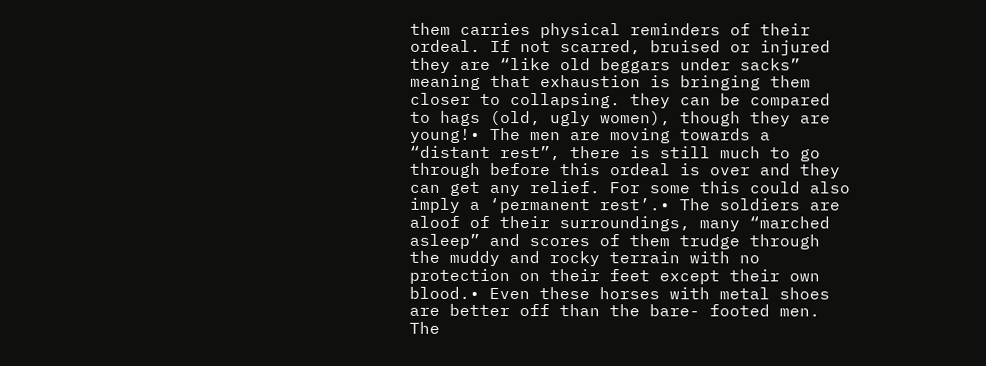them carries physical reminders of their ordeal. If not scarred, bruised or injured they are “like old beggars under sacks” meaning that exhaustion is bringing them closer to collapsing. they can be compared to hags (old, ugly women), though they are young!• The men are moving towards a “distant rest”, there is still much to go through before this ordeal is over and they can get any relief. For some this could also imply a ‘permanent rest’.• The soldiers are aloof of their surroundings, many “marched asleep” and scores of them trudge through the muddy and rocky terrain with no protection on their feet except their own blood.• Even these horses with metal shoes are better off than the bare- footed men. The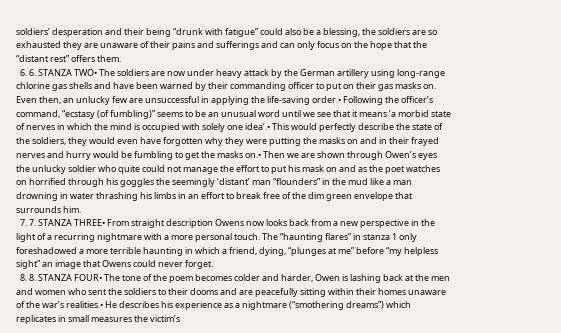soldiers’ desperation and their being “drunk with fatigue” could also be a blessing, the soldiers are so exhausted they are unaware of their pains and sufferings and can only focus on the hope that the “distant rest” offers them.
  6. 6. STANZA TWO• The soldiers are now under heavy attack by the German artillery using long-range chlorine gas shells and have been warned by their commanding officer to put on their gas masks on. Even then, an unlucky few are unsuccessful in applying the life-saving order.• Following the officer’s command, “ecstasy (of fumbling)” seems to be an unusual word until we see that it means ‘a morbid state of nerves in which the mind is occupied with solely one idea’.• This would perfectly describe the state of the soldiers, they would even have forgotten why they were putting the masks on and in their frayed nerves and hurry would be fumbling to get the masks on.• Then we are shown through Owen’s eyes the unlucky soldier who quite could not manage the effort to put his mask on and as the poet watches on horrified through his goggles the seemingly ‘distant’ man “flounders” in the mud like a man drowning in water thrashing his limbs in an effort to break free of the dim green envelope that surrounds him.
  7. 7. STANZA THREE• From straight description Owens now looks back from a new perspective in the light of a recurring nightmare with a more personal touch. The “haunting flares” in stanza 1 only foreshadowed a more terrible haunting in which a friend, dying, “plunges at me” before “my helpless sight” an image that Owens could never forget.
  8. 8. STANZA FOUR• The tone of the poem becomes colder and harder, Owen is lashing back at the men and women who sent the soldiers to their dooms and are peacefully sitting within their homes unaware of the war’s realities.• He describes his experience as a nightmare (“smothering dreams”) which replicates in small measures the victim’s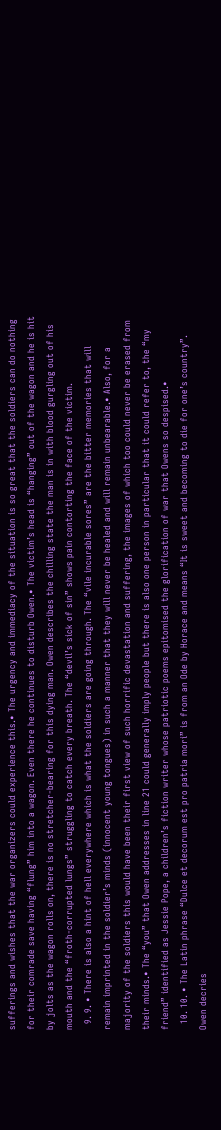sufferings and wishes that the war organizers could experience this.• The urgency and immediacy of the situation is so great that the soldiers can do nothing for their comrade save having “flung” him into a wagon. Even there he continues to disturb Owen.• The victim’s head is “hanging” out of the wagon and he is hit by jolts as the wagon rolls on, there is no stretcher-bearing for this dying man. Owen describes the chilling state the man is in with blood gurgling out of his mouth and the “froth-corrupted lungs” struggling to catch every breath. The “devil’s sick of sin” shows pain contorting the face of the victim.
  9. 9. • There is also a hint of hell everywhere which is what the soldiers are going through. The “vile incurable sores” are the bitter memories that will remain imprinted in the soldier’s minds (innocent young tongues) in such a manner that they will never be healed and will remain unbearable.• Also, for a majority of the soldiers this would have been their first view of such horrific devastation and suffering, the images of which too could never be erased from their minds.• The “you” that Owen addresses in line 21 could generally imply people but there is also one person in particular that it could refer to, the “my friend” identified as Jessie Pope, a children’s fiction writer whose patriotic poems epitomised the glorification of war that Owens so despised.•
  10. 10. • The Latin phrase “Dulce et decorum est pro patria mori” is from an Ode by Horace and means “It is sweet and becoming to die for one’s country”. Owen decries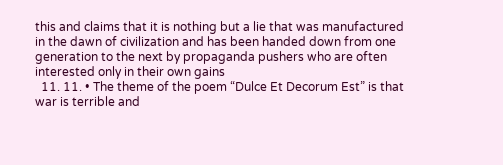this and claims that it is nothing but a lie that was manufactured in the dawn of civilization and has been handed down from one generation to the next by propaganda pushers who are often interested only in their own gains
  11. 11. • The theme of the poem “Dulce Et Decorum Est” is that war is terrible and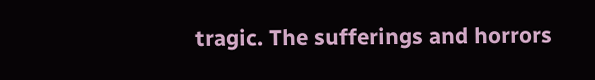tragic. The sufferings and horrors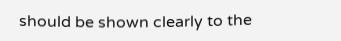should be shown clearly to the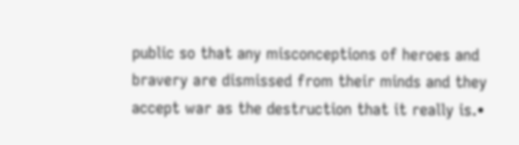public so that any misconceptions of heroes and bravery are dismissed from their minds and they accept war as the destruction that it really is.•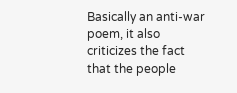Basically an anti-war poem, it also criticizes the fact that the people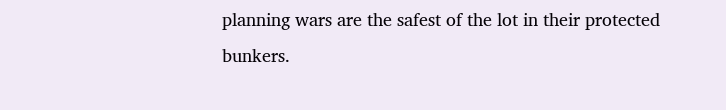planning wars are the safest of the lot in their protected bunkers.